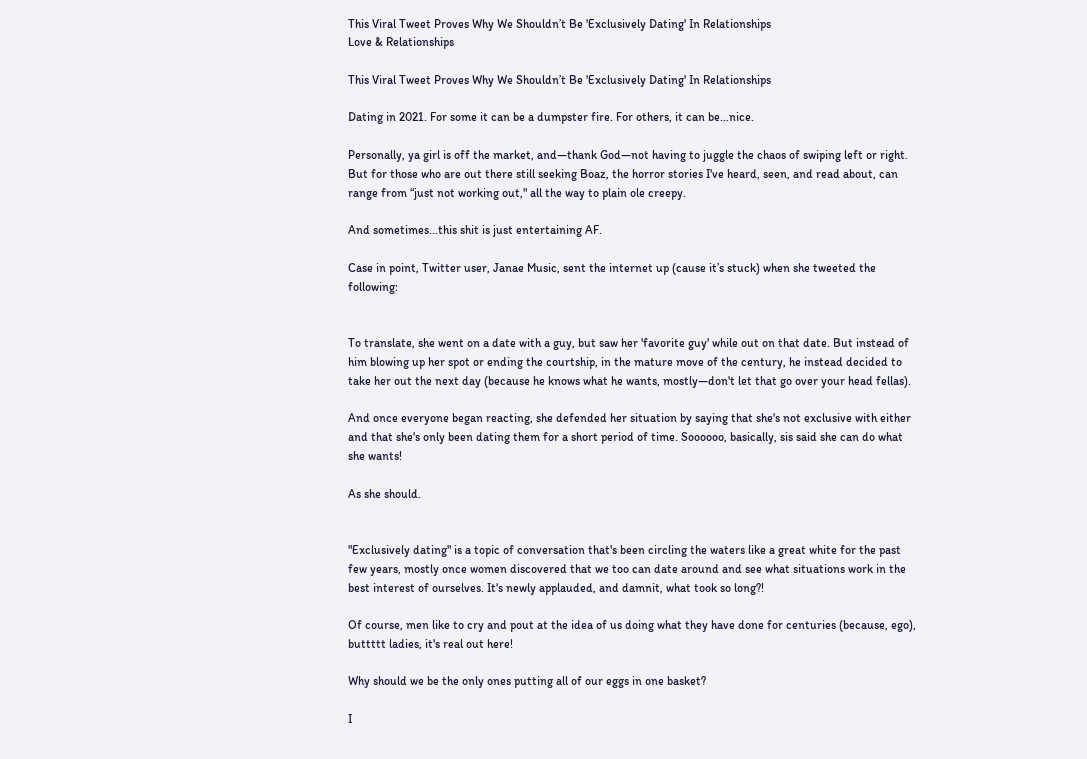This Viral Tweet Proves Why We Shouldn’t Be 'Exclusively Dating' In Relationships
Love & Relationships

This Viral Tweet Proves Why We Shouldn’t Be 'Exclusively Dating' In Relationships

Dating in 2021. For some it can be a dumpster fire. For others, it can be...nice.

Personally, ya girl is off the market, and—thank God—not having to juggle the chaos of swiping left or right. But for those who are out there still seeking Boaz, the horror stories I've heard, seen, and read about, can range from “just not working out," all the way to plain ole creepy.

And sometimes...this shit is just entertaining AF.

Case in point, Twitter user, Janae Music, sent the internet up (cause it’s stuck) when she tweeted the following:


To translate, she went on a date with a guy, but saw her 'favorite guy' while out on that date. But instead of him blowing up her spot or ending the courtship, in the mature move of the century, he instead decided to take her out the next day (because he knows what he wants, mostly—don't let that go over your head fellas).

And once everyone began reacting, she defended her situation by saying that she's not exclusive with either and that she's only been dating them for a short period of time. Soooooo, basically, sis said she can do what she wants!

As she should.


"Exclusively dating" is a topic of conversation that's been circling the waters like a great white for the past few years, mostly once women discovered that we too can date around and see what situations work in the best interest of ourselves. It's newly applauded, and damnit, what took so long?!

Of course, men like to cry and pout at the idea of us doing what they have done for centuries (because, ego), buttttt ladies, it's real out here!

Why should we be the only ones putting all of our eggs in one basket?

I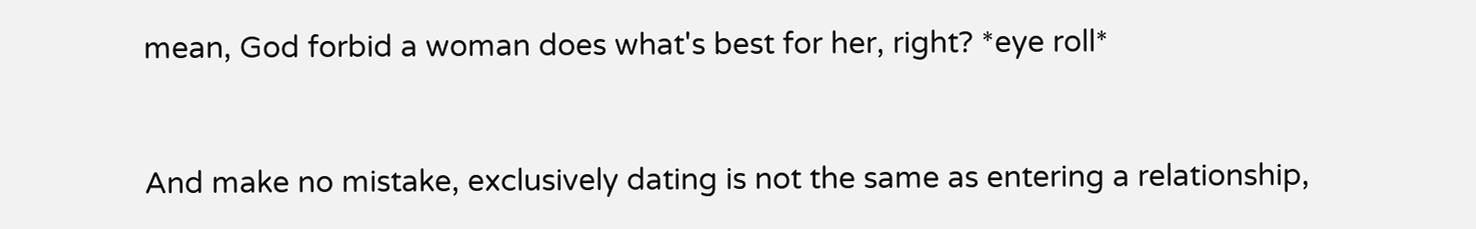mean, God forbid a woman does what's best for her, right? *eye roll*


And make no mistake, exclusively dating is not the same as entering a relationship,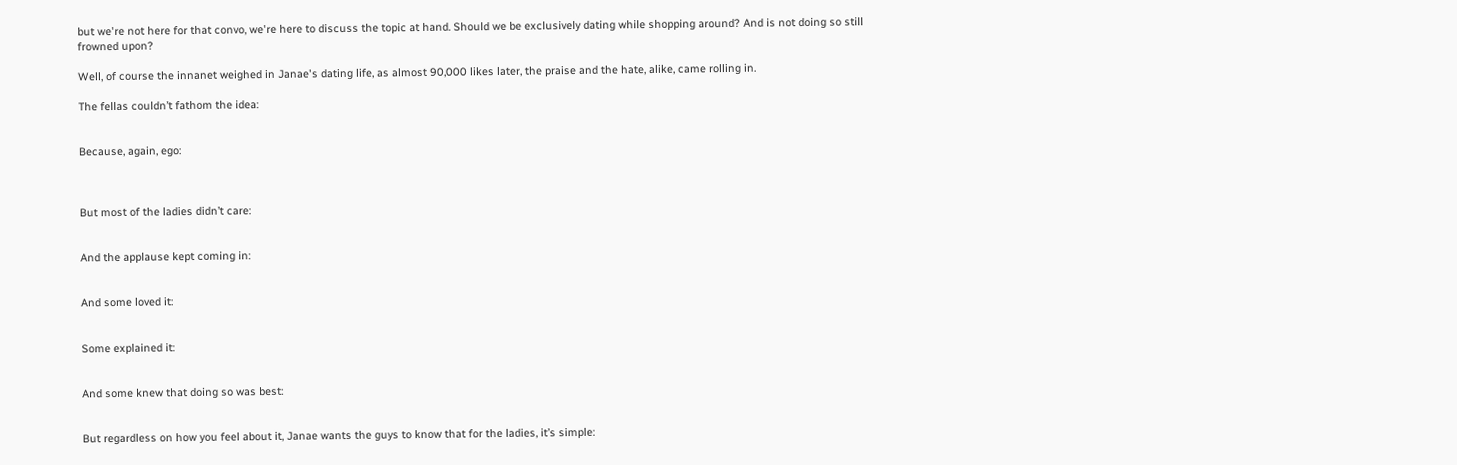but we're not here for that convo, we're here to discuss the topic at hand. Should we be exclusively dating while shopping around? And is not doing so still frowned upon?

Well, of course the innanet weighed in Janae's dating life, as almost 90,000 likes later, the praise and the hate, alike, came rolling in.

The fellas couldn’t fathom the idea:


Because, again, ego:



But most of the ladies didn’t care:


And the applause kept coming in:


And some loved it:


Some explained it:


And some knew that doing so was best:


But regardless on how you feel about it, Janae wants the guys to know that for the ladies, it’s simple: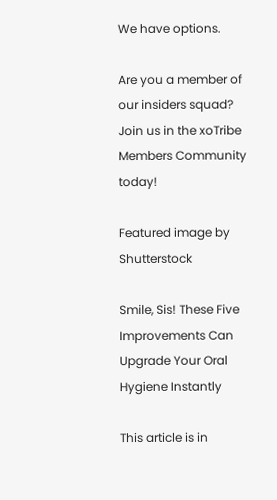We have options.

Are you a member of our insiders squad? Join us in the xoTribe Members Community today!

Featured image by Shutterstock

Smile, Sis! These Five Improvements Can Upgrade Your Oral Hygiene Instantly

This article is in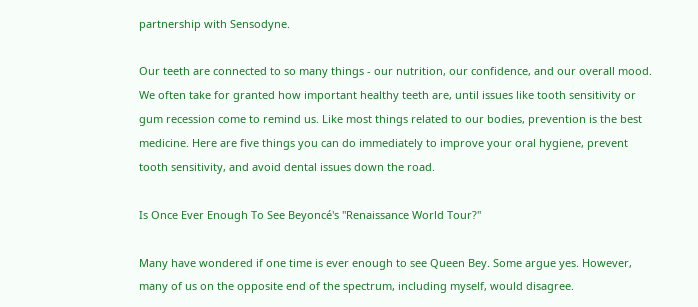partnership with Sensodyne.

Our teeth are connected to so many things - our nutrition, our confidence, and our overall mood. We often take for granted how important healthy teeth are, until issues like tooth sensitivity or gum recession come to remind us. Like most things related to our bodies, prevention is the best medicine. Here are five things you can do immediately to improve your oral hygiene, prevent tooth sensitivity, and avoid dental issues down the road.

Is Once Ever Enough To See Beyoncé's "Renaissance World Tour?"

Many have wondered if one time is ever enough to see Queen Bey. Some argue yes. However, many of us on the opposite end of the spectrum, including myself, would disagree.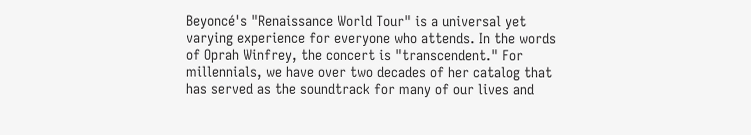Beyoncé's "Renaissance World Tour" is a universal yet varying experience for everyone who attends. In the words of Oprah Winfrey, the concert is "transcendent." For millennials, we have over two decades of her catalog that has served as the soundtrack for many of our lives and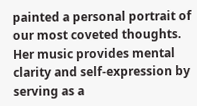painted a personal portrait of our most coveted thoughts. Her music provides mental clarity and self-expression by serving as a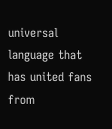universal language that has united fans from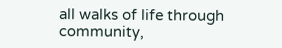all walks of life through community,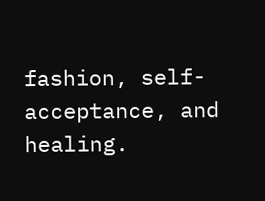fashion, self-acceptance, and healing.